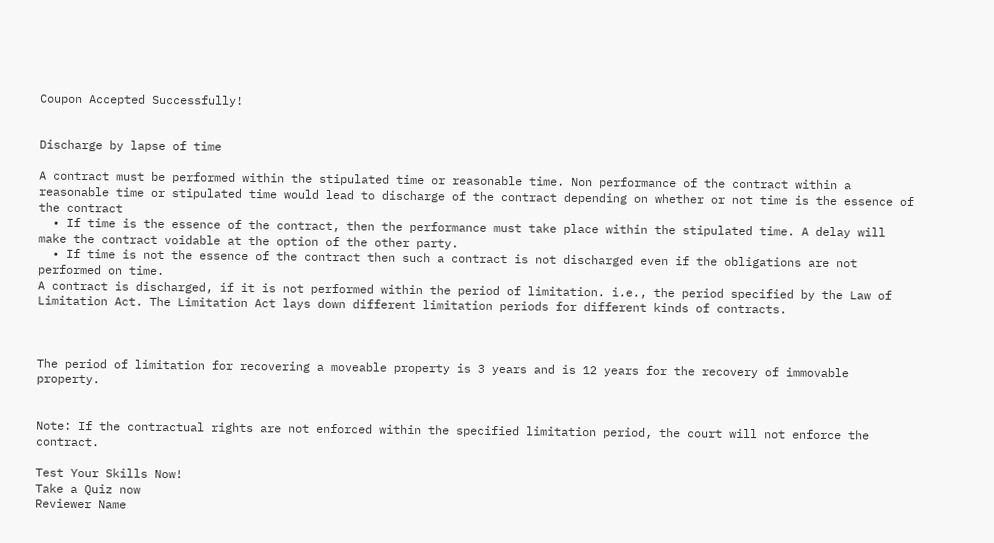Coupon Accepted Successfully!


Discharge by lapse of time

A contract must be performed within the stipulated time or reasonable time. Non performance of the contract within a reasonable time or stipulated time would lead to discharge of the contract depending on whether or not time is the essence of the contract
  • If time is the essence of the contract, then the performance must take place within the stipulated time. A delay will make the contract voidable at the option of the other party.
  • If time is not the essence of the contract then such a contract is not discharged even if the obligations are not performed on time.
A contract is discharged, if it is not performed within the period of limitation. i.e., the period specified by the Law of Limitation Act. The Limitation Act lays down different limitation periods for different kinds of contracts.



The period of limitation for recovering a moveable property is 3 years and is 12 years for the recovery of immovable property.


Note: If the contractual rights are not enforced within the specified limitation period, the court will not enforce the contract.

Test Your Skills Now!
Take a Quiz now
Reviewer Name